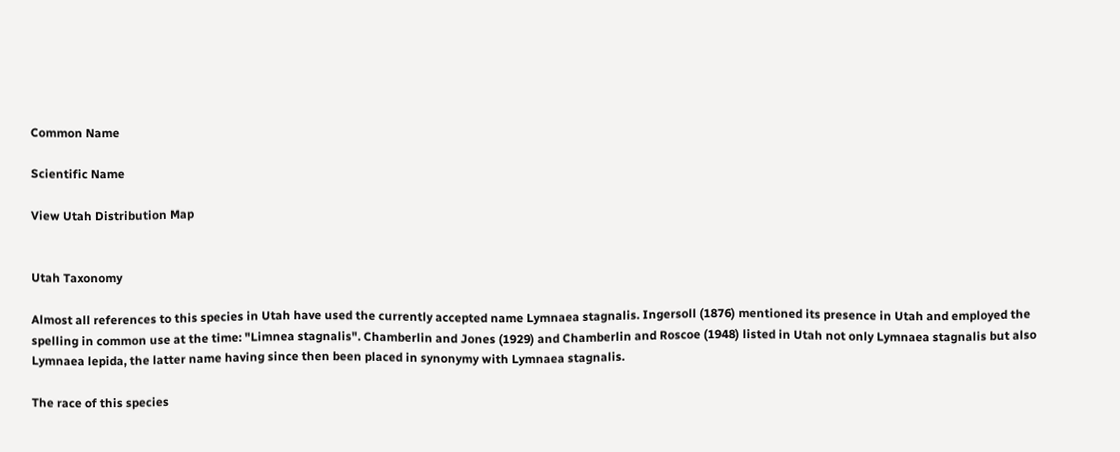Common Name

Scientific Name

View Utah Distribution Map


Utah Taxonomy

Almost all references to this species in Utah have used the currently accepted name Lymnaea stagnalis. Ingersoll (1876) mentioned its presence in Utah and employed the spelling in common use at the time: "Limnea stagnalis". Chamberlin and Jones (1929) and Chamberlin and Roscoe (1948) listed in Utah not only Lymnaea stagnalis but also Lymnaea lepida, the latter name having since then been placed in synonymy with Lymnaea stagnalis.

The race of this species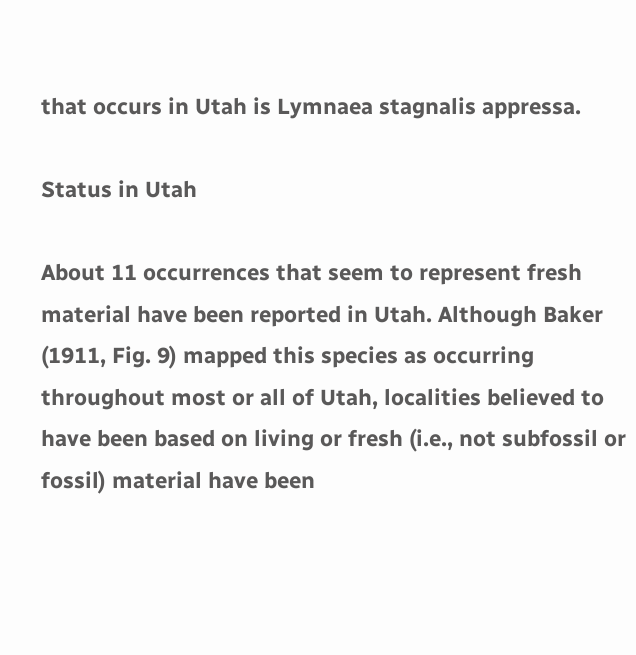that occurs in Utah is Lymnaea stagnalis appressa.

Status in Utah

About 11 occurrences that seem to represent fresh material have been reported in Utah. Although Baker (1911, Fig. 9) mapped this species as occurring throughout most or all of Utah, localities believed to have been based on living or fresh (i.e., not subfossil or fossil) material have been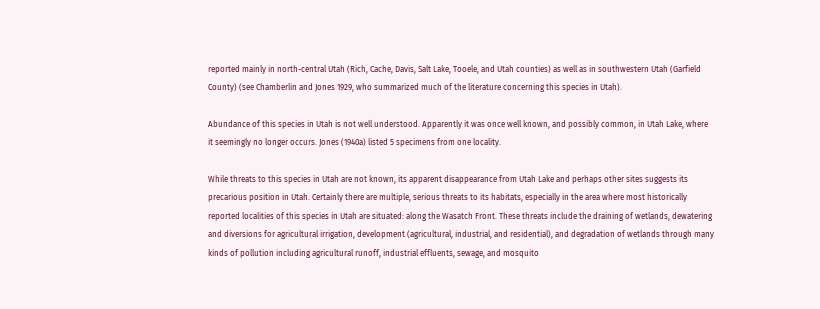reported mainly in north-central Utah (Rich, Cache, Davis, Salt Lake, Tooele, and Utah counties) as well as in southwestern Utah (Garfield County) (see Chamberlin and Jones 1929, who summarized much of the literature concerning this species in Utah).

Abundance of this species in Utah is not well understood. Apparently it was once well known, and possibly common, in Utah Lake, where it seemingly no longer occurs. Jones (1940a) listed 5 specimens from one locality.

While threats to this species in Utah are not known, its apparent disappearance from Utah Lake and perhaps other sites suggests its precarious position in Utah. Certainly there are multiple, serious threats to its habitats, especially in the area where most historically reported localities of this species in Utah are situated: along the Wasatch Front. These threats include the draining of wetlands, dewatering and diversions for agricultural irrigation, development (agricultural, industrial, and residential), and degradation of wetlands through many kinds of pollution including agricultural runoff, industrial effluents, sewage, and mosquito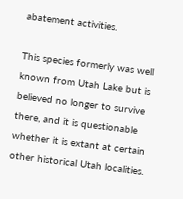abatement activities.

This species formerly was well known from Utah Lake but is believed no longer to survive there, and it is questionable whether it is extant at certain other historical Utah localities.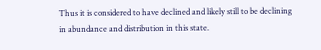Thus it is considered to have declined and likely still to be declining in abundance and distribution in this state.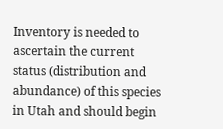Inventory is needed to ascertain the current status (distribution and abundance) of this species in Utah and should begin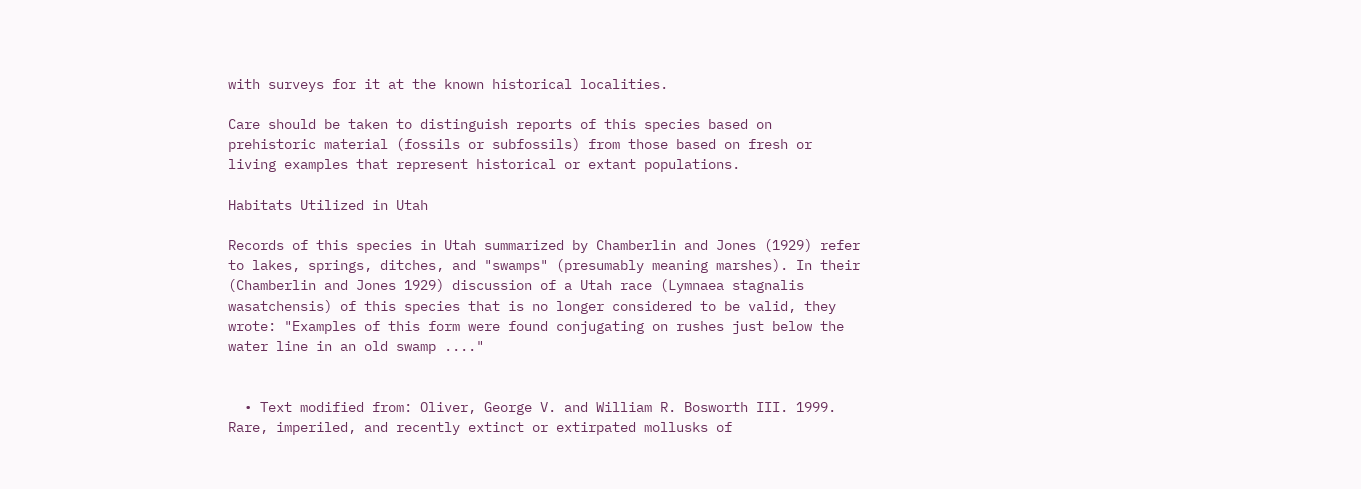with surveys for it at the known historical localities.

Care should be taken to distinguish reports of this species based on prehistoric material (fossils or subfossils) from those based on fresh or living examples that represent historical or extant populations.

Habitats Utilized in Utah

Records of this species in Utah summarized by Chamberlin and Jones (1929) refer to lakes, springs, ditches, and "swamps" (presumably meaning marshes). In their (Chamberlin and Jones 1929) discussion of a Utah race (Lymnaea stagnalis wasatchensis) of this species that is no longer considered to be valid, they wrote: "Examples of this form were found conjugating on rushes just below the water line in an old swamp ...."


  • Text modified from: Oliver, George V. and William R. Bosworth III. 1999. Rare, imperiled, and recently extinct or extirpated mollusks of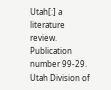Utah[:] a literature review. Publication number 99-29. Utah Division of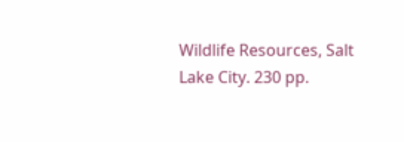Wildlife Resources, Salt Lake City. 230 pp.